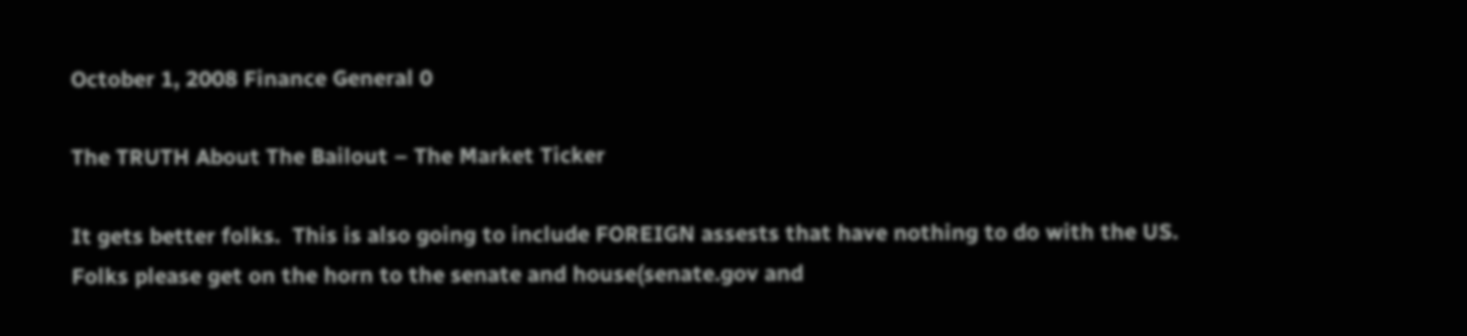October 1, 2008 Finance General 0

The TRUTH About The Bailout – The Market Ticker

It gets better folks.  This is also going to include FOREIGN assests that have nothing to do with the US.  Folks please get on the horn to the senate and house(senate.gov and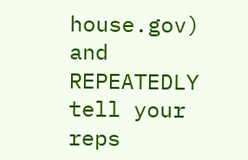house.gov) and REPEATEDLY tell your reps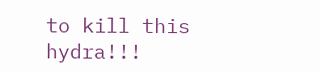to kill this hydra!!!